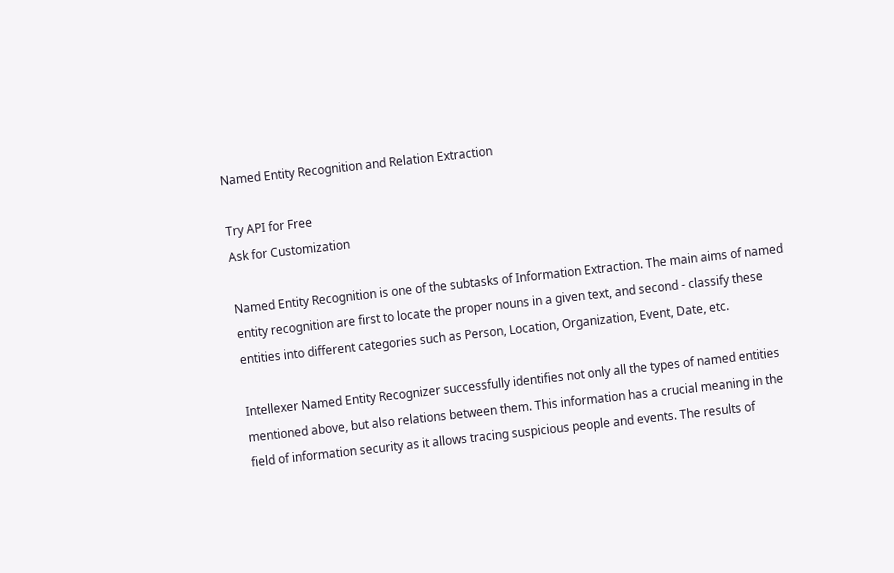Named Entity Recognition and Relation Extraction

Try API for Free
Ask for Customization

Named Entity Recognition is one of the subtasks of Information Extraction. The main aims of named entity recognition are first to locate the proper nouns in a given text, and second - classify these entities into different categories such as Person, Location, Organization, Event, Date, etc.

Intellexer Named Entity Recognizer successfully identifies not only all the types of named entities mentioned above, but also relations between them. This information has a crucial meaning in the field of information security as it allows tracing suspicious people and events. The results of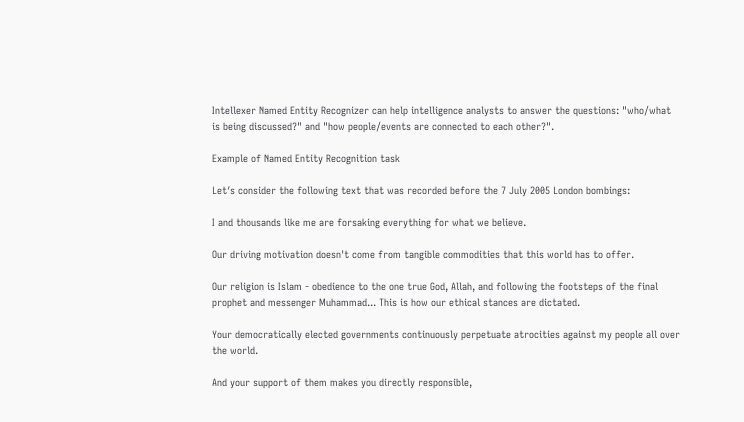Intellexer Named Entity Recognizer can help intelligence analysts to answer the questions: "who/what is being discussed?" and "how people/events are connected to each other?".

Example of Named Entity Recognition task

Let′s consider the following text that was recorded before the 7 July 2005 London bombings:

I and thousands like me are forsaking everything for what we believe.

Our driving motivation doesn't come from tangible commodities that this world has to offer.

Our religion is Islam - obedience to the one true God, Allah, and following the footsteps of the final prophet and messenger Muhammad... This is how our ethical stances are dictated.

Your democratically elected governments continuously perpetuate atrocities against my people all over the world.

And your support of them makes you directly responsible,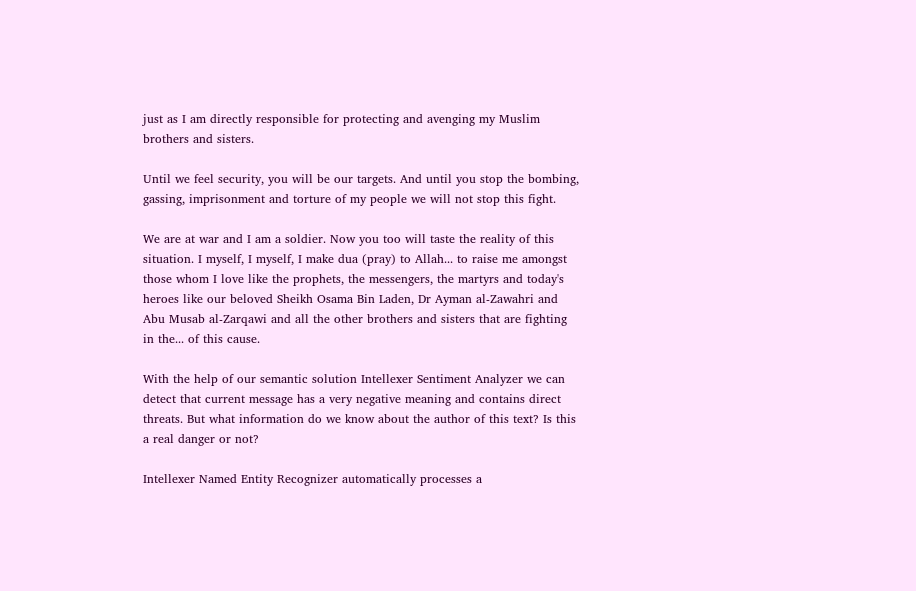just as I am directly responsible for protecting and avenging my Muslim brothers and sisters.

Until we feel security, you will be our targets. And until you stop the bombing, gassing, imprisonment and torture of my people we will not stop this fight.

We are at war and I am a soldier. Now you too will taste the reality of this situation. I myself, I myself, I make dua (pray) to Allah... to raise me amongst those whom I love like the prophets, the messengers, the martyrs and today's heroes like our beloved Sheikh Osama Bin Laden, Dr Ayman al-Zawahri and Abu Musab al-Zarqawi and all the other brothers and sisters that are fighting in the... of this cause.

With the help of our semantic solution Intellexer Sentiment Analyzer we can detect that current message has a very negative meaning and contains direct threats. But what information do we know about the author of this text? Is this a real danger or not?

Intellexer Named Entity Recognizer automatically processes a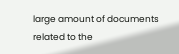large amount of documents related to the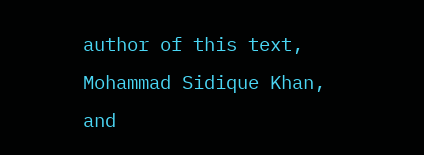author of this text, Mohammad Sidique Khan, and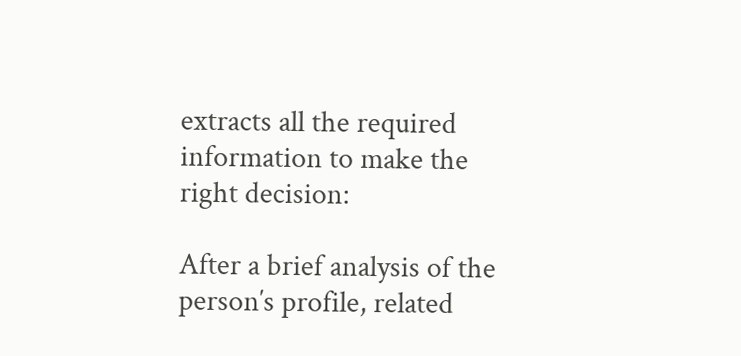extracts all the required information to make the right decision:

After a brief analysis of the person′s profile, related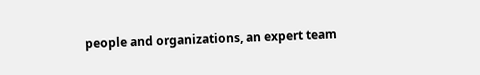people and organizations, an expert team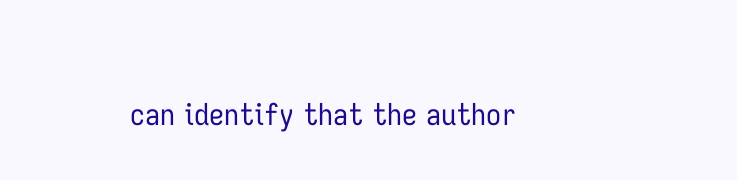can identify that the author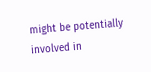might be potentially involved in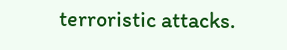terroristic attacks.